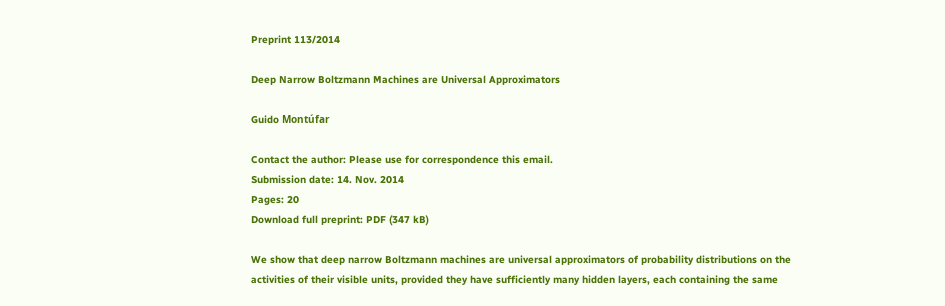Preprint 113/2014

Deep Narrow Boltzmann Machines are Universal Approximators

Guido Montúfar

Contact the author: Please use for correspondence this email.
Submission date: 14. Nov. 2014
Pages: 20
Download full preprint: PDF (347 kB)

We show that deep narrow Boltzmann machines are universal approximators of probability distributions on the activities of their visible units, provided they have sufficiently many hidden layers, each containing the same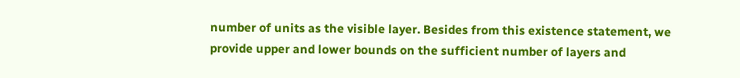number of units as the visible layer. Besides from this existence statement, we provide upper and lower bounds on the sufficient number of layers and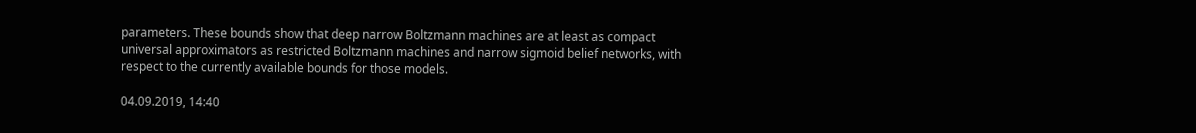parameters. These bounds show that deep narrow Boltzmann machines are at least as compact universal approximators as restricted Boltzmann machines and narrow sigmoid belief networks, with respect to the currently available bounds for those models.

04.09.2019, 14:40